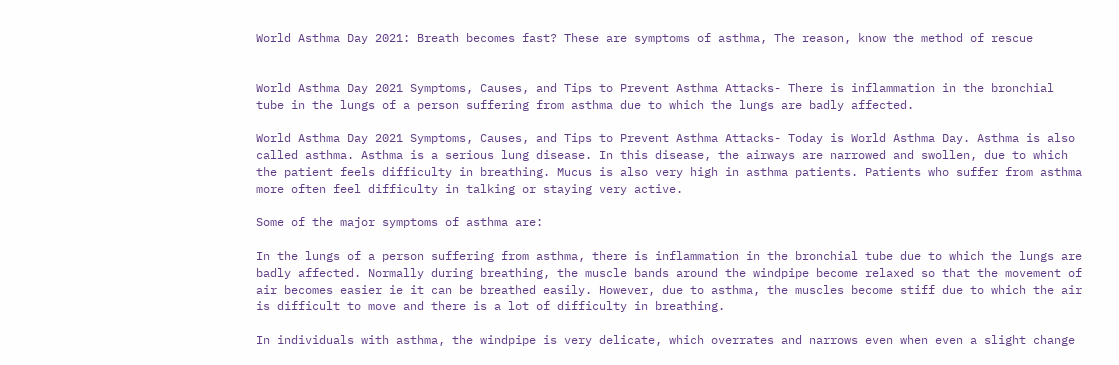World Asthma Day 2021: Breath becomes fast? These are symptoms of asthma, The reason, know the method of rescue


World Asthma Day 2021 Symptoms, Causes, and Tips to Prevent Asthma Attacks- There is inflammation in the bronchial tube in the lungs of a person suffering from asthma due to which the lungs are badly affected.

World Asthma Day 2021 Symptoms, Causes, and Tips to Prevent Asthma Attacks- Today is World Asthma Day. Asthma is also called asthma. Asthma is a serious lung disease. In this disease, the airways are narrowed and swollen, due to which the patient feels difficulty in breathing. Mucus is also very high in asthma patients. Patients who suffer from asthma more often feel difficulty in talking or staying very active.

Some of the major symptoms of asthma are:

In the lungs of a person suffering from asthma, there is inflammation in the bronchial tube due to which the lungs are badly affected. Normally during breathing, the muscle bands around the windpipe become relaxed so that the movement of air becomes easier ie it can be breathed easily. However, due to asthma, the muscles become stiff due to which the air is difficult to move and there is a lot of difficulty in breathing.

In individuals with asthma, the windpipe is very delicate, which overrates and narrows even when even a slight change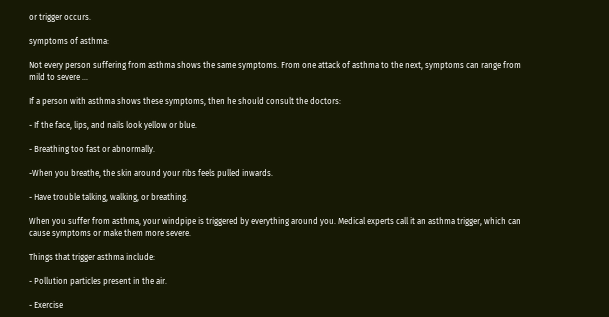or trigger occurs.

symptoms of asthma:

Not every person suffering from asthma shows the same symptoms. From one attack of asthma to the next, symptoms can range from mild to severe ...

If a person with asthma shows these symptoms, then he should consult the doctors:

- If the face, lips, and nails look yellow or blue.

- Breathing too fast or abnormally.

-When you breathe, the skin around your ribs feels pulled inwards.

- Have trouble talking, walking, or breathing.

When you suffer from asthma, your windpipe is triggered by everything around you. Medical experts call it an asthma trigger, which can cause symptoms or make them more severe.

Things that trigger asthma include:

- Pollution particles present in the air.

- Exercise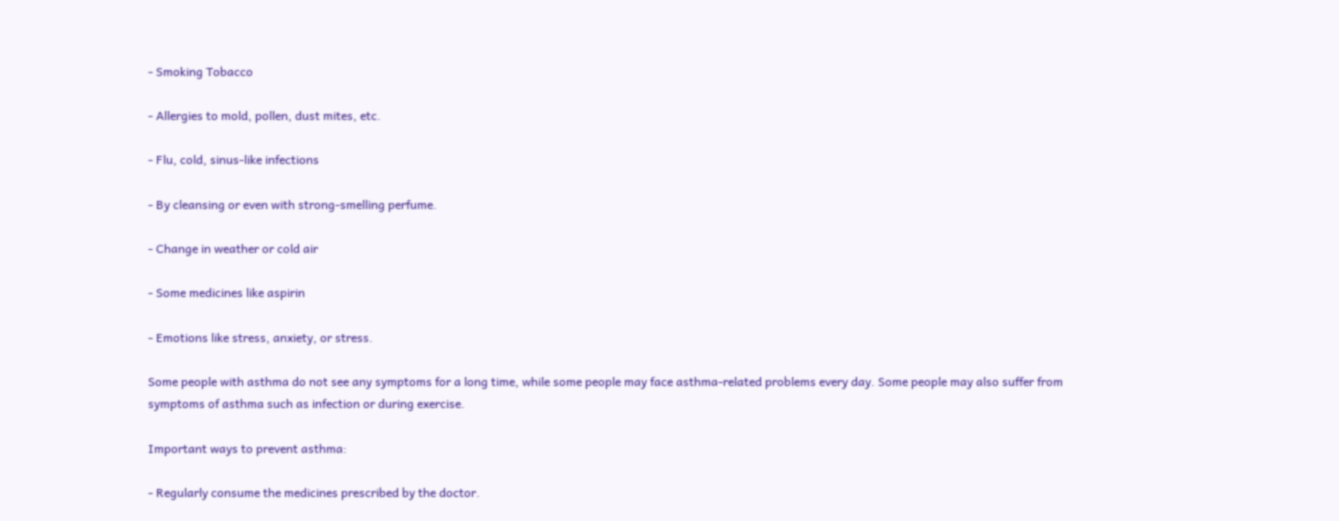- Smoking Tobacco

- Allergies to mold, pollen, dust mites, etc.

- Flu, cold, sinus-like infections

- By cleansing or even with strong-smelling perfume.

- Change in weather or cold air

- Some medicines like aspirin

- Emotions like stress, anxiety, or stress.

Some people with asthma do not see any symptoms for a long time, while some people may face asthma-related problems every day. Some people may also suffer from symptoms of asthma such as infection or during exercise.

Important ways to prevent asthma:

- Regularly consume the medicines prescribed by the doctor.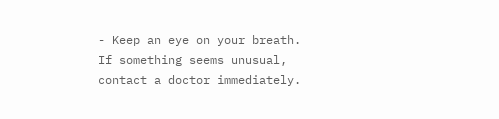- Keep an eye on your breath. If something seems unusual, contact a doctor immediately.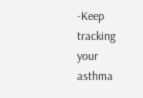-Keep tracking your asthma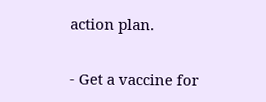action plan.

- Get a vaccine for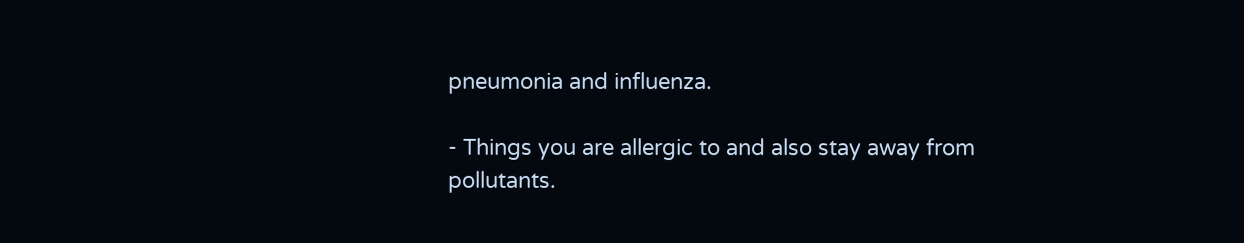pneumonia and influenza.

- Things you are allergic to and also stay away from pollutants.